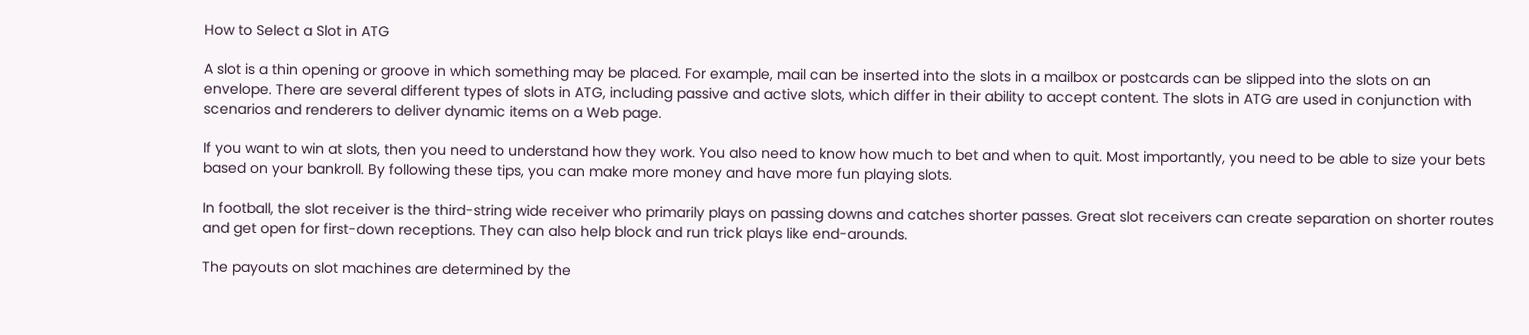How to Select a Slot in ATG

A slot is a thin opening or groove in which something may be placed. For example, mail can be inserted into the slots in a mailbox or postcards can be slipped into the slots on an envelope. There are several different types of slots in ATG, including passive and active slots, which differ in their ability to accept content. The slots in ATG are used in conjunction with scenarios and renderers to deliver dynamic items on a Web page.

If you want to win at slots, then you need to understand how they work. You also need to know how much to bet and when to quit. Most importantly, you need to be able to size your bets based on your bankroll. By following these tips, you can make more money and have more fun playing slots.

In football, the slot receiver is the third-string wide receiver who primarily plays on passing downs and catches shorter passes. Great slot receivers can create separation on shorter routes and get open for first-down receptions. They can also help block and run trick plays like end-arounds.

The payouts on slot machines are determined by the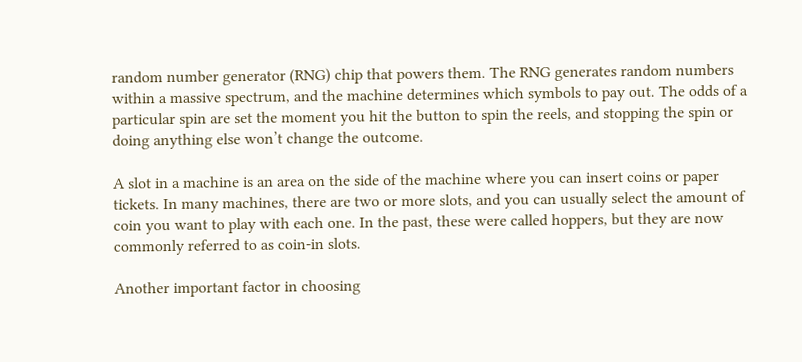random number generator (RNG) chip that powers them. The RNG generates random numbers within a massive spectrum, and the machine determines which symbols to pay out. The odds of a particular spin are set the moment you hit the button to spin the reels, and stopping the spin or doing anything else won’t change the outcome.

A slot in a machine is an area on the side of the machine where you can insert coins or paper tickets. In many machines, there are two or more slots, and you can usually select the amount of coin you want to play with each one. In the past, these were called hoppers, but they are now commonly referred to as coin-in slots.

Another important factor in choosing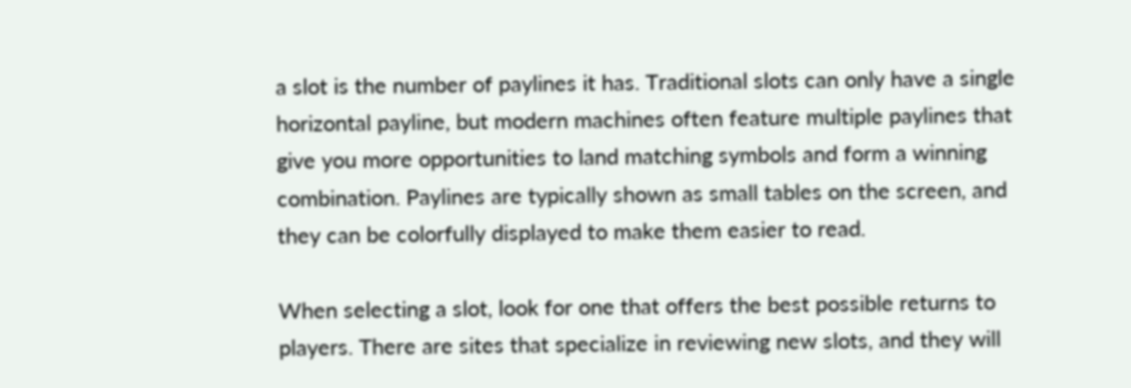a slot is the number of paylines it has. Traditional slots can only have a single horizontal payline, but modern machines often feature multiple paylines that give you more opportunities to land matching symbols and form a winning combination. Paylines are typically shown as small tables on the screen, and they can be colorfully displayed to make them easier to read.

When selecting a slot, look for one that offers the best possible returns to players. There are sites that specialize in reviewing new slots, and they will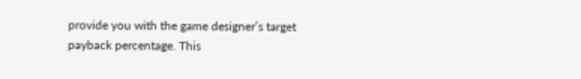provide you with the game designer’s target payback percentage. This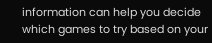information can help you decide which games to try based on your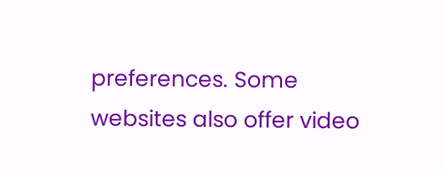preferences. Some websites also offer video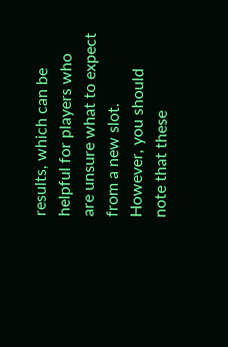results, which can be helpful for players who are unsure what to expect from a new slot. However, you should note that these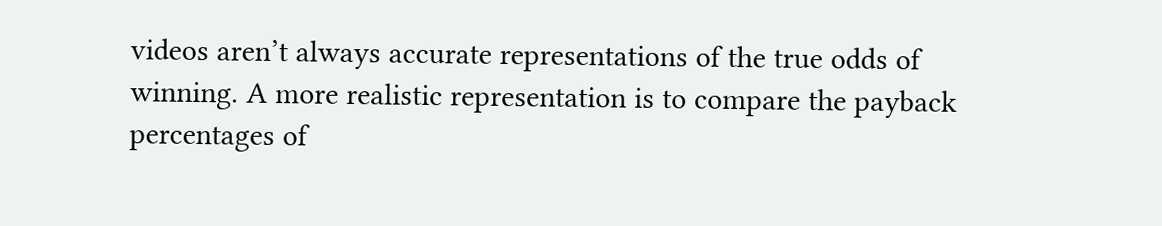videos aren’t always accurate representations of the true odds of winning. A more realistic representation is to compare the payback percentages of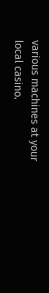various machines at your local casino.